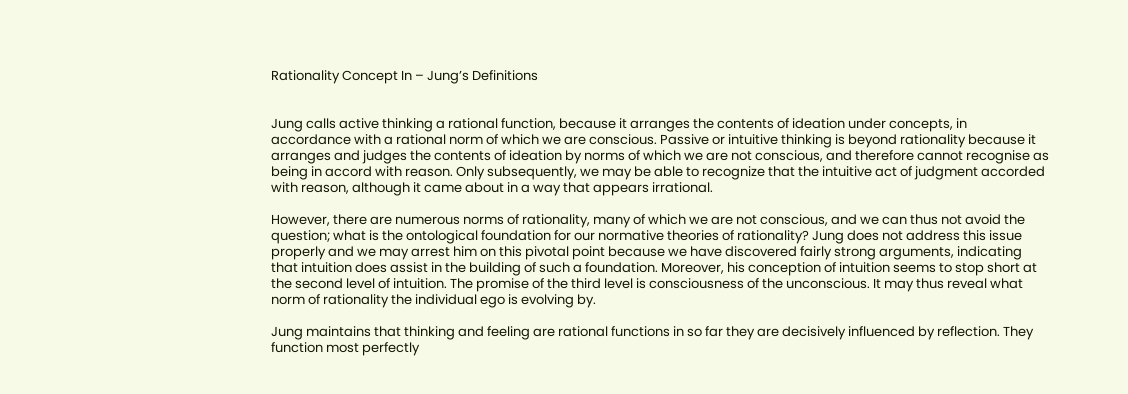Rationality Concept In – Jung’s Definitions


Jung calls active thinking a rational function, because it arranges the contents of ideation under concepts, in accordance with a rational norm of which we are conscious. Passive or intuitive thinking is beyond rationality because it arranges and judges the contents of ideation by norms of which we are not conscious, and therefore cannot recognise as being in accord with reason. Only subsequently, we may be able to recognize that the intuitive act of judgment accorded with reason, although it came about in a way that appears irrational.

However, there are numerous norms of rationality, many of which we are not conscious, and we can thus not avoid the question; what is the ontological foundation for our normative theories of rationality? Jung does not address this issue properly and we may arrest him on this pivotal point because we have discovered fairly strong arguments, indicating that intuition does assist in the building of such a foundation. Moreover, his conception of intuition seems to stop short at the second level of intuition. The promise of the third level is consciousness of the unconscious. It may thus reveal what norm of rationality the individual ego is evolving by.

Jung maintains that thinking and feeling are rational functions in so far they are decisively influenced by reflection. They function most perfectly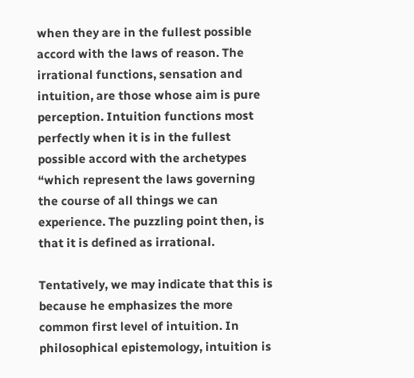when they are in the fullest possible accord with the laws of reason. The irrational functions, sensation and intuition, are those whose aim is pure perception. Intuition functions most perfectly when it is in the fullest possible accord with the archetypes “which represent the laws governing the course of all things we can experience. The puzzling point then, is that it is defined as irrational.

Tentatively, we may indicate that this is because he emphasizes the more common first level of intuition. In philosophical epistemology, intuition is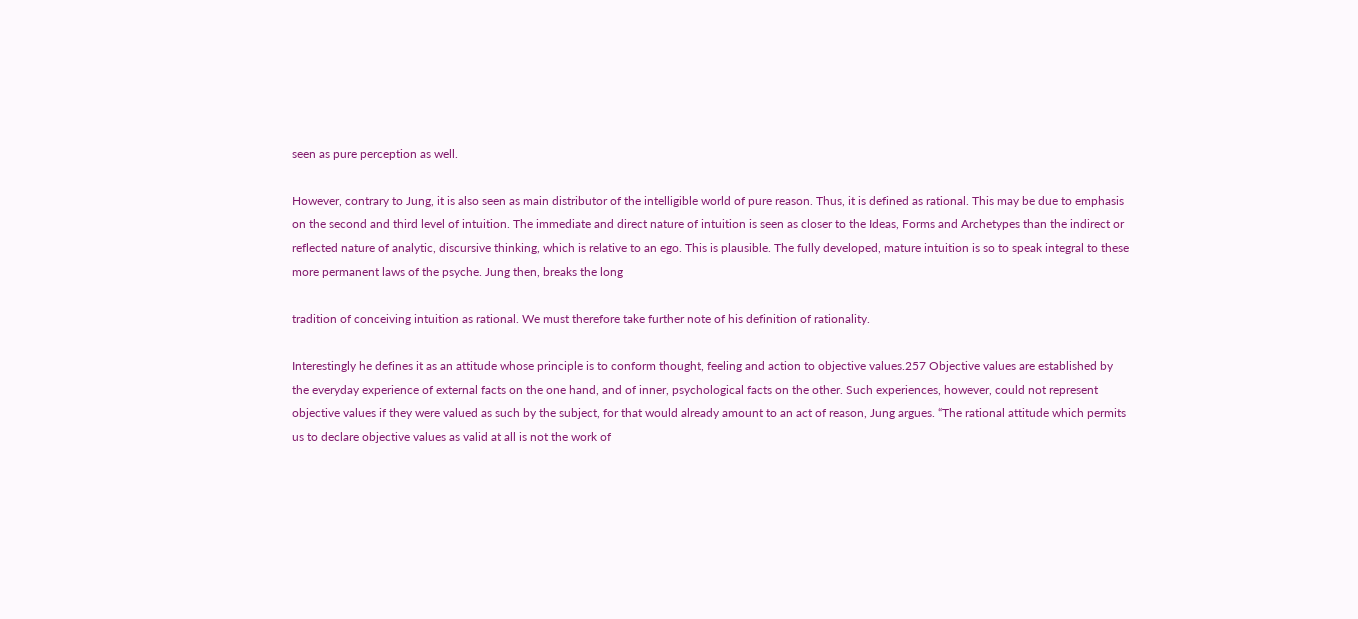seen as pure perception as well.

However, contrary to Jung, it is also seen as main distributor of the intelligible world of pure reason. Thus, it is defined as rational. This may be due to emphasis on the second and third level of intuition. The immediate and direct nature of intuition is seen as closer to the Ideas, Forms and Archetypes than the indirect or reflected nature of analytic, discursive thinking, which is relative to an ego. This is plausible. The fully developed, mature intuition is so to speak integral to these more permanent laws of the psyche. Jung then, breaks the long

tradition of conceiving intuition as rational. We must therefore take further note of his definition of rationality.

Interestingly he defines it as an attitude whose principle is to conform thought, feeling and action to objective values.257 Objective values are established by the everyday experience of external facts on the one hand, and of inner, psychological facts on the other. Such experiences, however, could not represent objective values if they were valued as such by the subject, for that would already amount to an act of reason, Jung argues. “The rational attitude which permits us to declare objective values as valid at all is not the work of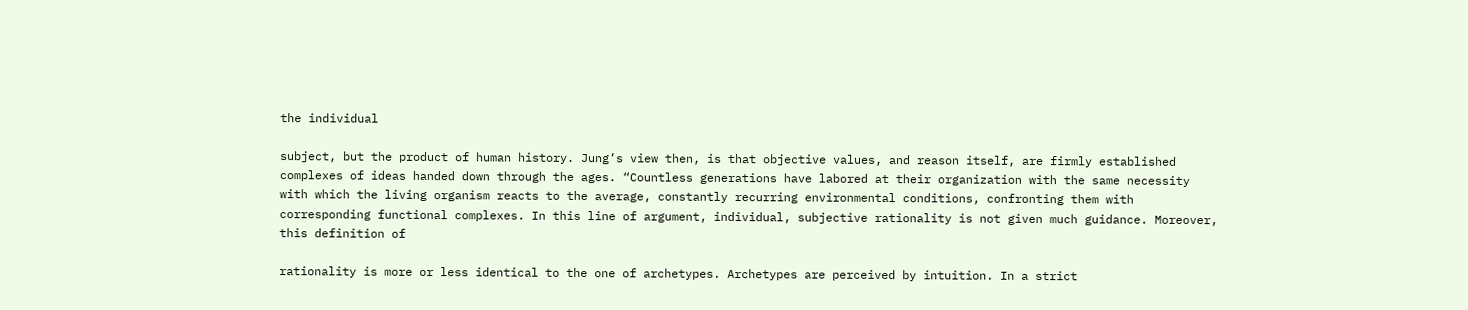the individual

subject, but the product of human history. Jung’s view then, is that objective values, and reason itself, are firmly established complexes of ideas handed down through the ages. “Countless generations have labored at their organization with the same necessity with which the living organism reacts to the average, constantly recurring environmental conditions, confronting them with corresponding functional complexes. In this line of argument, individual, subjective rationality is not given much guidance. Moreover, this definition of

rationality is more or less identical to the one of archetypes. Archetypes are perceived by intuition. In a strict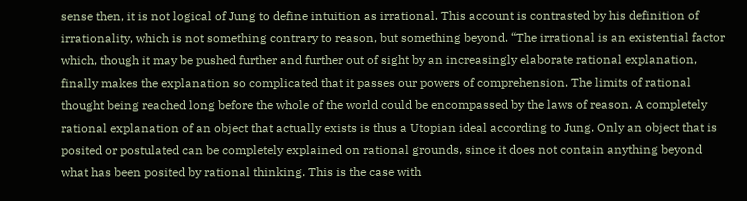sense then, it is not logical of Jung to define intuition as irrational. This account is contrasted by his definition of irrationality, which is not something contrary to reason, but something beyond. “The irrational is an existential factor which, though it may be pushed further and further out of sight by an increasingly elaborate rational explanation, finally makes the explanation so complicated that it passes our powers of comprehension. The limits of rational thought being reached long before the whole of the world could be encompassed by the laws of reason. A completely rational explanation of an object that actually exists is thus a Utopian ideal according to Jung. Only an object that is posited or postulated can be completely explained on rational grounds, since it does not contain anything beyond what has been posited by rational thinking. This is the case with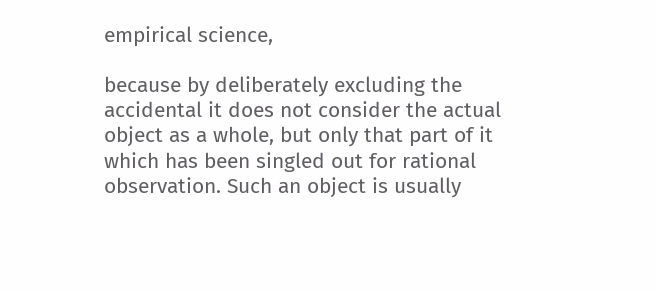empirical science,

because by deliberately excluding the accidental it does not consider the actual object as a whole, but only that part of it which has been singled out for rational observation. Such an object is usually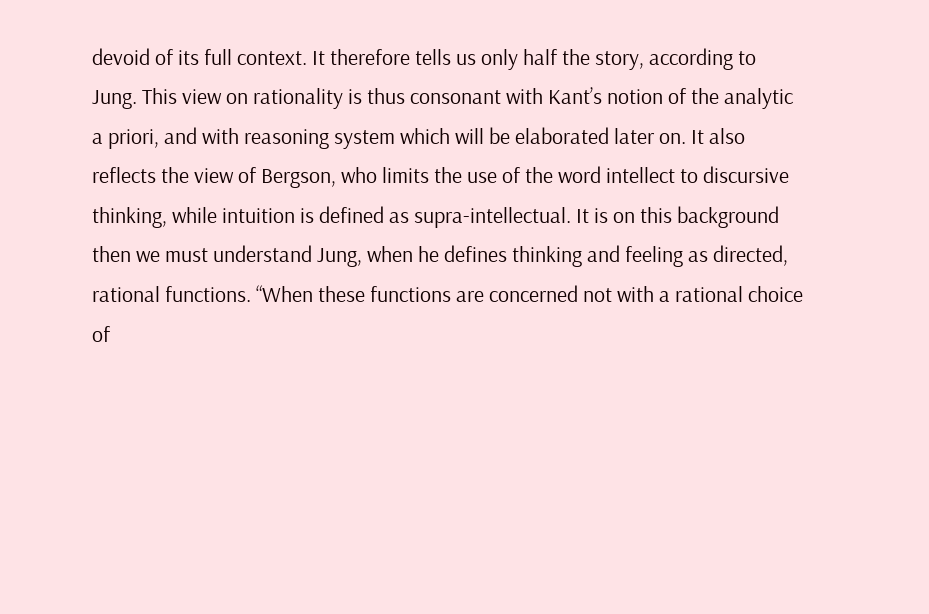devoid of its full context. It therefore tells us only half the story, according to Jung. This view on rationality is thus consonant with Kant’s notion of the analytic a priori, and with reasoning system which will be elaborated later on. It also reflects the view of Bergson, who limits the use of the word intellect to discursive thinking, while intuition is defined as supra-intellectual. It is on this background then we must understand Jung, when he defines thinking and feeling as directed, rational functions. “When these functions are concerned not with a rational choice of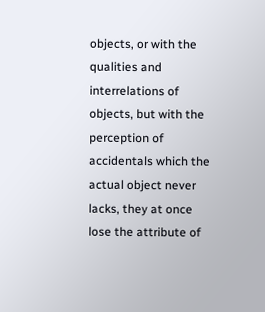objects, or with the qualities and interrelations of objects, but with the perception of accidentals which the actual object never lacks, they at once lose the attribute of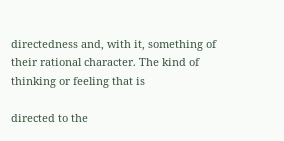directedness and, with it, something of their rational character. The kind of thinking or feeling that is

directed to the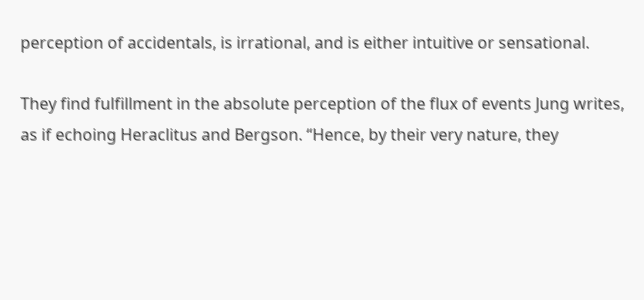perception of accidentals, is irrational, and is either intuitive or sensational.

They find fulfillment in the absolute perception of the flux of events Jung writes, as if echoing Heraclitus and Bergson. “Hence, by their very nature, they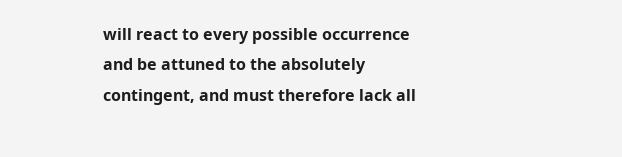will react to every possible occurrence and be attuned to the absolutely contingent, and must therefore lack all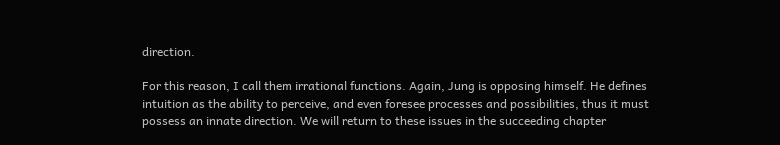direction.

For this reason, I call them irrational functions. Again, Jung is opposing himself. He defines intuition as the ability to perceive, and even foresee processes and possibilities, thus it must possess an innate direction. We will return to these issues in the succeeding chapter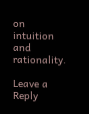on intuition and rationality.

Leave a Reply